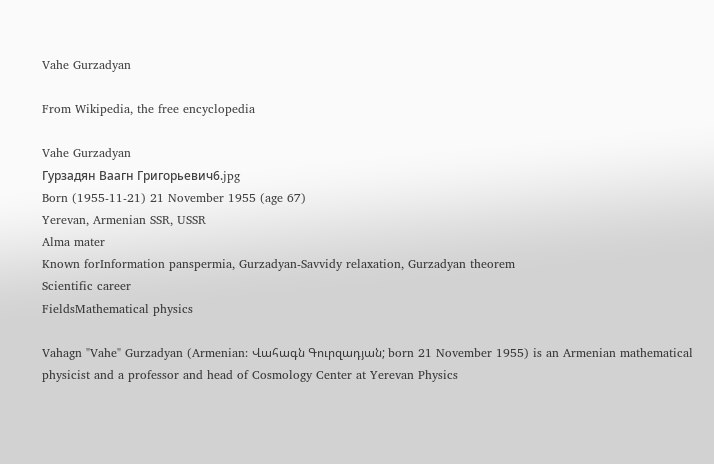Vahe Gurzadyan

From Wikipedia, the free encyclopedia

Vahe Gurzadyan
Гурзадян Ваагн Григорьевич6.jpg
Born (1955-11-21) 21 November 1955 (age 67)
Yerevan, Armenian SSR, USSR
Alma mater
Known forInformation panspermia, Gurzadyan-Savvidy relaxation, Gurzadyan theorem
Scientific career
FieldsMathematical physics

Vahagn "Vahe" Gurzadyan (Armenian: Վահագն Գուրզադյան; born 21 November 1955) is an Armenian mathematical physicist and a professor and head of Cosmology Center at Yerevan Physics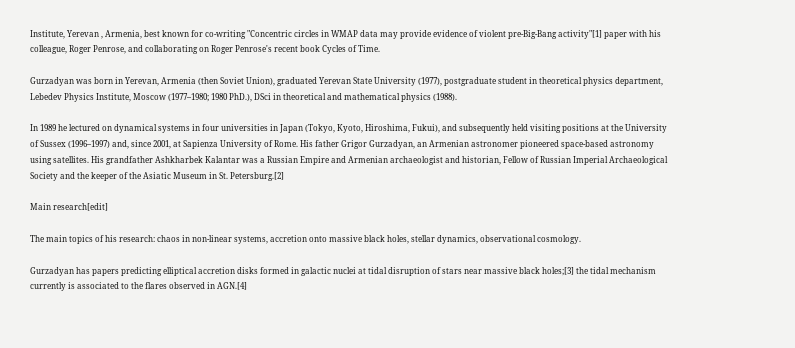Institute, Yerevan , Armenia, best known for co-writing "Concentric circles in WMAP data may provide evidence of violent pre-Big-Bang activity"[1] paper with his colleague, Roger Penrose, and collaborating on Roger Penrose's recent book Cycles of Time.

Gurzadyan was born in Yerevan, Armenia (then Soviet Union), graduated Yerevan State University (1977), postgraduate student in theoretical physics department, Lebedev Physics Institute, Moscow (1977–1980; 1980 PhD.), DSci in theoretical and mathematical physics (1988).

In 1989 he lectured on dynamical systems in four universities in Japan (Tokyo, Kyoto, Hiroshima, Fukui), and subsequently held visiting positions at the University of Sussex (1996–1997) and, since 2001, at Sapienza University of Rome. His father Grigor Gurzadyan, an Armenian astronomer pioneered space-based astronomy using satellites. His grandfather Ashkharbek Kalantar was a Russian Empire and Armenian archaeologist and historian, Fellow of Russian Imperial Archaeological Society and the keeper of the Asiatic Museum in St. Petersburg.[2]

Main research[edit]

The main topics of his research: chaos in non-linear systems, accretion onto massive black holes, stellar dynamics, observational cosmology.

Gurzadyan has papers predicting elliptical accretion disks formed in galactic nuclei at tidal disruption of stars near massive black holes;[3] the tidal mechanism currently is associated to the flares observed in AGN.[4]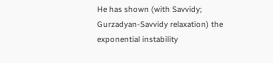He has shown (with Savvidy; Gurzadyan-Savvidy relaxation) the exponential instability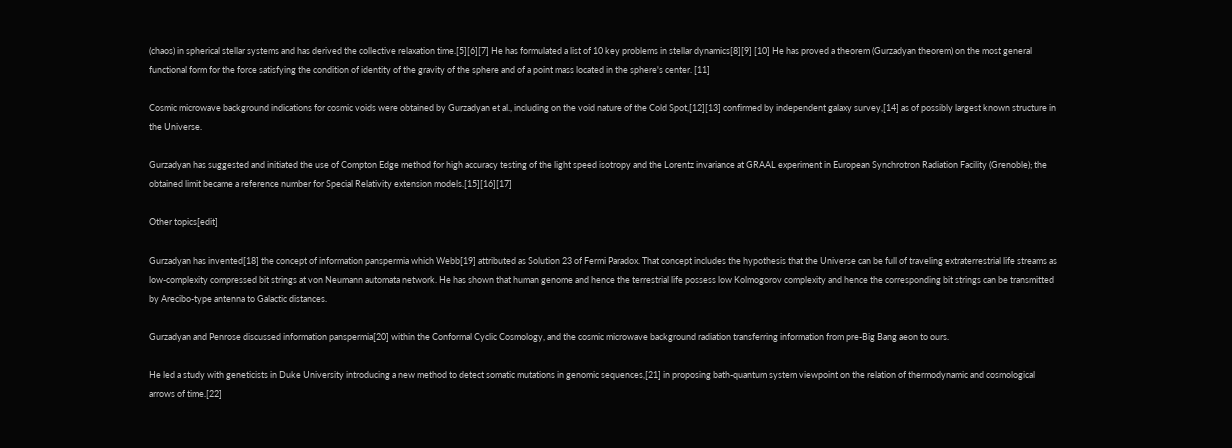(chaos) in spherical stellar systems and has derived the collective relaxation time.[5][6][7] He has formulated a list of 10 key problems in stellar dynamics[8][9] [10] He has proved a theorem (Gurzadyan theorem) on the most general functional form for the force satisfying the condition of identity of the gravity of the sphere and of a point mass located in the sphere's center. [11]

Cosmic microwave background indications for cosmic voids were obtained by Gurzadyan et al., including on the void nature of the Cold Spot,[12][13] confirmed by independent galaxy survey,[14] as of possibly largest known structure in the Universe.

Gurzadyan has suggested and initiated the use of Compton Edge method for high accuracy testing of the light speed isotropy and the Lorentz invariance at GRAAL experiment in European Synchrotron Radiation Facility (Grenoble); the obtained limit became a reference number for Special Relativity extension models.[15][16][17]

Other topics[edit]

Gurzadyan has invented[18] the concept of information panspermia which Webb[19] attributed as Solution 23 of Fermi Paradox. That concept includes the hypothesis that the Universe can be full of traveling extraterrestrial life streams as low-complexity compressed bit strings at von Neumann automata network. He has shown that human genome and hence the terrestrial life possess low Kolmogorov complexity and hence the corresponding bit strings can be transmitted by Arecibo-type antenna to Galactic distances.

Gurzadyan and Penrose discussed information panspermia[20] within the Conformal Cyclic Cosmology, and the cosmic microwave background radiation transferring information from pre-Big Bang aeon to ours.

He led a study with geneticists in Duke University introducing a new method to detect somatic mutations in genomic sequences,[21] in proposing bath-quantum system viewpoint on the relation of thermodynamic and cosmological arrows of time.[22]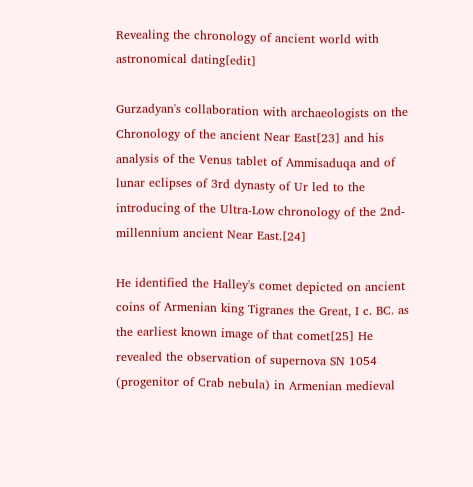Revealing the chronology of ancient world with astronomical dating[edit]

Gurzadyan's collaboration with archaeologists on the Chronology of the ancient Near East[23] and his analysis of the Venus tablet of Ammisaduqa and of lunar eclipses of 3rd dynasty of Ur led to the introducing of the Ultra-Low chronology of the 2nd-millennium ancient Near East.[24]

He identified the Halley's comet depicted on ancient coins of Armenian king Tigranes the Great, I c. BC. as the earliest known image of that comet[25] He revealed the observation of supernova SN 1054 (progenitor of Crab nebula) in Armenian medieval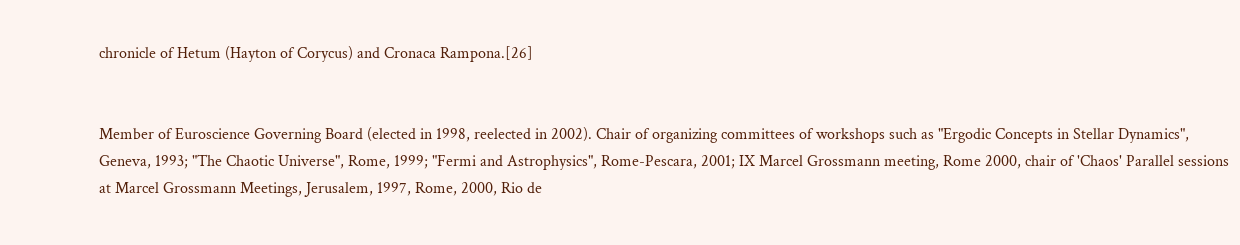chronicle of Hetum (Hayton of Corycus) and Cronaca Rampona.[26]


Member of Euroscience Governing Board (elected in 1998, reelected in 2002). Chair of organizing committees of workshops such as "Ergodic Concepts in Stellar Dynamics", Geneva, 1993; "The Chaotic Universe", Rome, 1999; "Fermi and Astrophysics", Rome-Pescara, 2001; IX Marcel Grossmann meeting, Rome 2000, chair of 'Chaos' Parallel sessions at Marcel Grossmann Meetings, Jerusalem, 1997, Rome, 2000, Rio de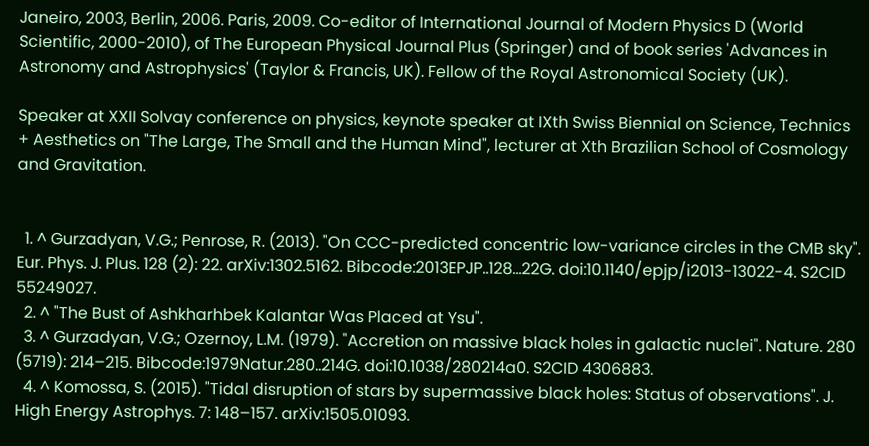Janeiro, 2003, Berlin, 2006. Paris, 2009. Co-editor of International Journal of Modern Physics D (World Scientific, 2000-2010), of The European Physical Journal Plus (Springer) and of book series 'Advances in Astronomy and Astrophysics' (Taylor & Francis, UK). Fellow of the Royal Astronomical Society (UK).

Speaker at XXII Solvay conference on physics, keynote speaker at IXth Swiss Biennial on Science, Technics + Aesthetics on "The Large, The Small and the Human Mind", lecturer at Xth Brazilian School of Cosmology and Gravitation.


  1. ^ Gurzadyan, V.G.; Penrose, R. (2013). "On CCC-predicted concentric low-variance circles in the CMB sky". Eur. Phys. J. Plus. 128 (2): 22. arXiv:1302.5162. Bibcode:2013EPJP..128...22G. doi:10.1140/epjp/i2013-13022-4. S2CID 55249027.
  2. ^ "The Bust of Ashkharhbek Kalantar Was Placed at Ysu".
  3. ^ Gurzadyan, V.G.; Ozernoy, L.M. (1979). "Accretion on massive black holes in galactic nuclei". Nature. 280 (5719): 214–215. Bibcode:1979Natur.280..214G. doi:10.1038/280214a0. S2CID 4306883.
  4. ^ Komossa, S. (2015). "Tidal disruption of stars by supermassive black holes: Status of observations". J. High Energy Astrophys. 7: 148–157. arXiv:1505.01093.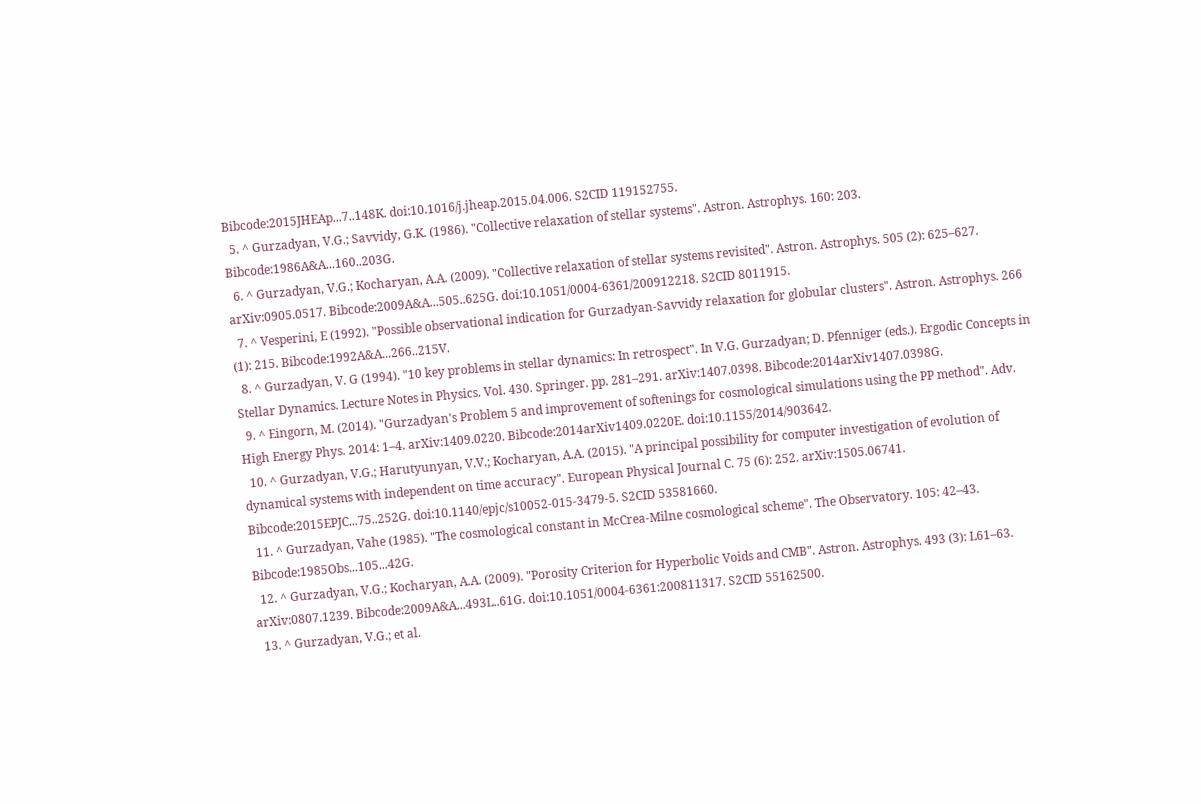Bibcode:2015JHEAp...7..148K. doi:10.1016/j.jheap.2015.04.006. S2CID 119152755.
  5. ^ Gurzadyan, V.G.; Savvidy, G.K. (1986). "Collective relaxation of stellar systems". Astron. Astrophys. 160: 203. Bibcode:1986A&A...160..203G.
  6. ^ Gurzadyan, V.G.; Kocharyan, A.A. (2009). "Collective relaxation of stellar systems revisited". Astron. Astrophys. 505 (2): 625–627. arXiv:0905.0517. Bibcode:2009A&A...505..625G. doi:10.1051/0004-6361/200912218. S2CID 8011915.
  7. ^ Vesperini, E (1992). "Possible observational indication for Gurzadyan-Savvidy relaxation for globular clusters". Astron. Astrophys. 266 (1): 215. Bibcode:1992A&A...266..215V.
  8. ^ Gurzadyan, V. G (1994). "10 key problems in stellar dynamics: In retrospect". In V.G. Gurzadyan; D. Pfenniger (eds.). Ergodic Concepts in Stellar Dynamics. Lecture Notes in Physics. Vol. 430. Springer. pp. 281–291. arXiv:1407.0398. Bibcode:2014arXiv1407.0398G.
  9. ^ Eingorn, M. (2014). "Gurzadyan's Problem 5 and improvement of softenings for cosmological simulations using the PP method". Adv. High Energy Phys. 2014: 1–4. arXiv:1409.0220. Bibcode:2014arXiv1409.0220E. doi:10.1155/2014/903642.
  10. ^ Gurzadyan, V.G.; Harutyunyan, V.V.; Kocharyan, A.A. (2015). "A principal possibility for computer investigation of evolution of dynamical systems with independent on time accuracy". European Physical Journal C. 75 (6): 252. arXiv:1505.06741. Bibcode:2015EPJC...75..252G. doi:10.1140/epjc/s10052-015-3479-5. S2CID 53581660.
  11. ^ Gurzadyan, Vahe (1985). "The cosmological constant in McCrea-Milne cosmological scheme". The Observatory. 105: 42–43. Bibcode:1985Obs...105...42G.
  12. ^ Gurzadyan, V.G.; Kocharyan, A.A. (2009). "Porosity Criterion for Hyperbolic Voids and CMB". Astron. Astrophys. 493 (3): L61–63. arXiv:0807.1239. Bibcode:2009A&A...493L..61G. doi:10.1051/0004-6361:200811317. S2CID 55162500.
  13. ^ Gurzadyan, V.G.; et al.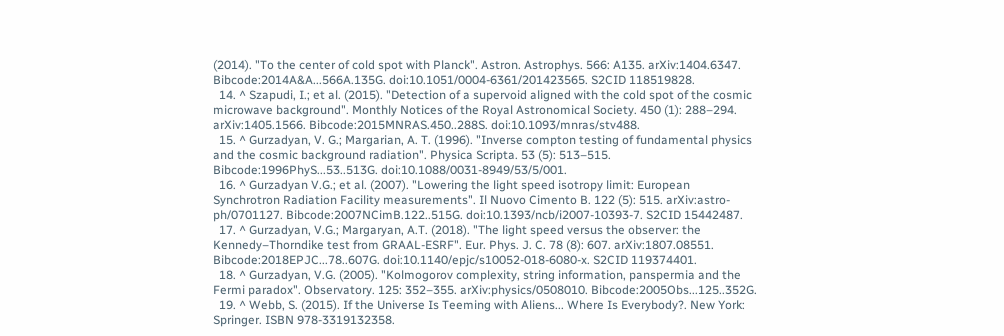(2014). "To the center of cold spot with Planck". Astron. Astrophys. 566: A135. arXiv:1404.6347. Bibcode:2014A&A...566A.135G. doi:10.1051/0004-6361/201423565. S2CID 118519828.
  14. ^ Szapudi, I.; et al. (2015). "Detection of a supervoid aligned with the cold spot of the cosmic microwave background". Monthly Notices of the Royal Astronomical Society. 450 (1): 288–294. arXiv:1405.1566. Bibcode:2015MNRAS.450..288S. doi:10.1093/mnras/stv488.
  15. ^ Gurzadyan, V. G.; Margarian, A. T. (1996). "Inverse compton testing of fundamental physics and the cosmic background radiation". Physica Scripta. 53 (5): 513–515. Bibcode:1996PhyS...53..513G. doi:10.1088/0031-8949/53/5/001.
  16. ^ Gurzadyan V.G.; et al. (2007). "Lowering the light speed isotropy limit: European Synchrotron Radiation Facility measurements". Il Nuovo Cimento B. 122 (5): 515. arXiv:astro-ph/0701127. Bibcode:2007NCimB.122..515G. doi:10.1393/ncb/i2007-10393-7. S2CID 15442487.
  17. ^ Gurzadyan, V.G.; Margaryan, A.T. (2018). "The light speed versus the observer: the Kennedy–Thorndike test from GRAAL-ESRF". Eur. Phys. J. C. 78 (8): 607. arXiv:1807.08551. Bibcode:2018EPJC...78..607G. doi:10.1140/epjc/s10052-018-6080-x. S2CID 119374401.
  18. ^ Gurzadyan, V.G. (2005). "Kolmogorov complexity, string information, panspermia and the Fermi paradox". Observatory. 125: 352–355. arXiv:physics/0508010. Bibcode:2005Obs...125..352G.
  19. ^ Webb, S. (2015). If the Universe Is Teeming with Aliens... Where Is Everybody?. New York: Springer. ISBN 978-3319132358.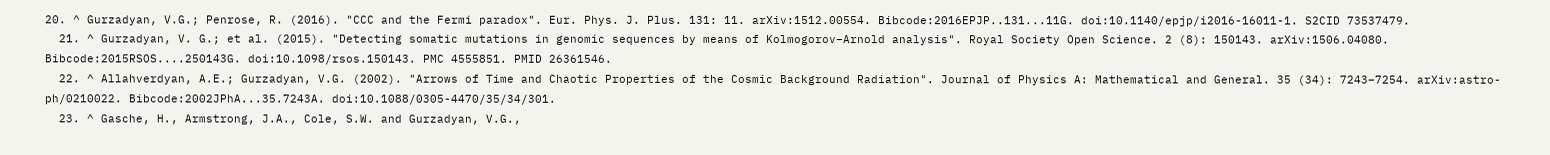20. ^ Gurzadyan, V.G.; Penrose, R. (2016). "CCC and the Fermi paradox". Eur. Phys. J. Plus. 131: 11. arXiv:1512.00554. Bibcode:2016EPJP..131...11G. doi:10.1140/epjp/i2016-16011-1. S2CID 73537479.
  21. ^ Gurzadyan, V. G.; et al. (2015). "Detecting somatic mutations in genomic sequences by means of Kolmogorov–Arnold analysis". Royal Society Open Science. 2 (8): 150143. arXiv:1506.04080. Bibcode:2015RSOS....250143G. doi:10.1098/rsos.150143. PMC 4555851. PMID 26361546.
  22. ^ Allahverdyan, A.E.; Gurzadyan, V.G. (2002). "Arrows of Time and Chaotic Properties of the Cosmic Background Radiation". Journal of Physics A: Mathematical and General. 35 (34): 7243–7254. arXiv:astro-ph/0210022. Bibcode:2002JPhA...35.7243A. doi:10.1088/0305-4470/35/34/301.
  23. ^ Gasche, H., Armstrong, J.A., Cole, S.W. and Gurzadyan, V.G.,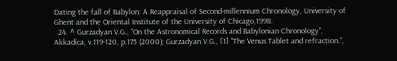Dating the fall of Babylon: A Reappraisal of Second-millennium Chronology, University of Ghent and the Oriental Institute of the University of Chicago,1998.
  24. ^ Gurzadyan V.G., "On the Astronomical Records and Babylonian Chronology", Akkadica, v.119-120, p.175 (2000); Gurzadyan V.G., [1] "The Venus Tablet and refraction.",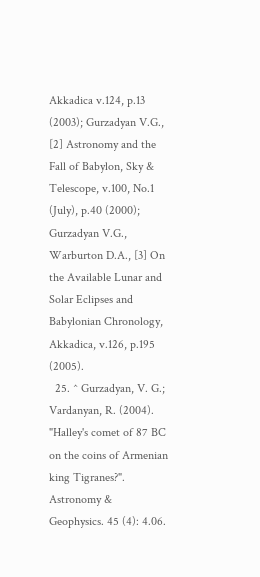Akkadica v.124, p.13 (2003); Gurzadyan V.G., [2] Astronomy and the Fall of Babylon, Sky & Telescope, v.100, No.1 (July), p.40 (2000); Gurzadyan V.G., Warburton D.A., [3] On the Available Lunar and Solar Eclipses and Babylonian Chronology, Akkadica, v.126, p.195 (2005).
  25. ^ Gurzadyan, V. G.; Vardanyan, R. (2004). "Halley's comet of 87 BC on the coins of Armenian king Tigranes?". Astronomy & Geophysics. 45 (4): 4.06.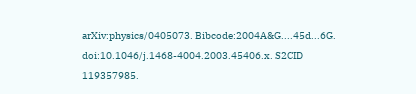arXiv:physics/0405073. Bibcode:2004A&G....45d...6G. doi:10.1046/j.1468-4004.2003.45406.x. S2CID 119357985.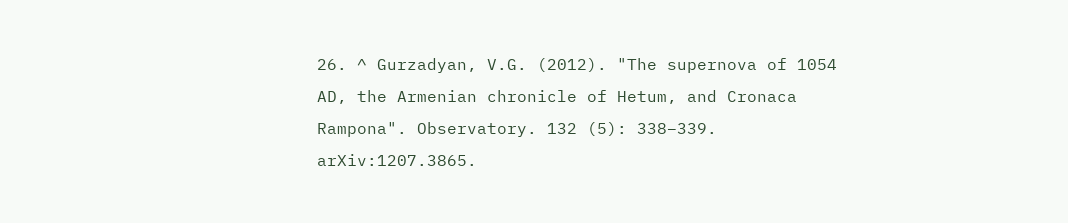26. ^ Gurzadyan, V.G. (2012). "The supernova of 1054 AD, the Armenian chronicle of Hetum, and Cronaca Rampona". Observatory. 132 (5): 338–339. arXiv:1207.3865.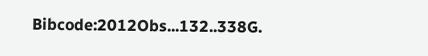Bibcode:2012Obs...132..338G.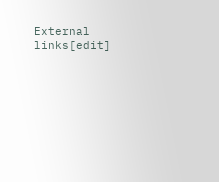External links[edit]